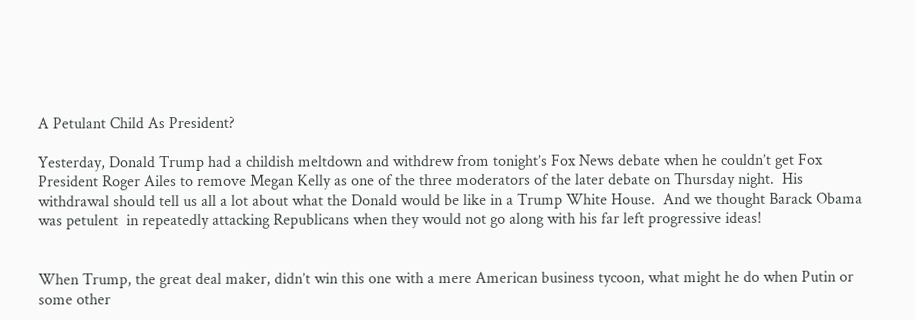A Petulant Child As President?

Yesterday, Donald Trump had a childish meltdown and withdrew from tonight’s Fox News debate when he couldn’t get Fox President Roger Ailes to remove Megan Kelly as one of the three moderators of the later debate on Thursday night.  His withdrawal should tell us all a lot about what the Donald would be like in a Trump White House.  And we thought Barack Obama was petulent  in repeatedly attacking Republicans when they would not go along with his far left progressive ideas!


When Trump, the great deal maker, didn’t win this one with a mere American business tycoon, what might he do when Putin or some other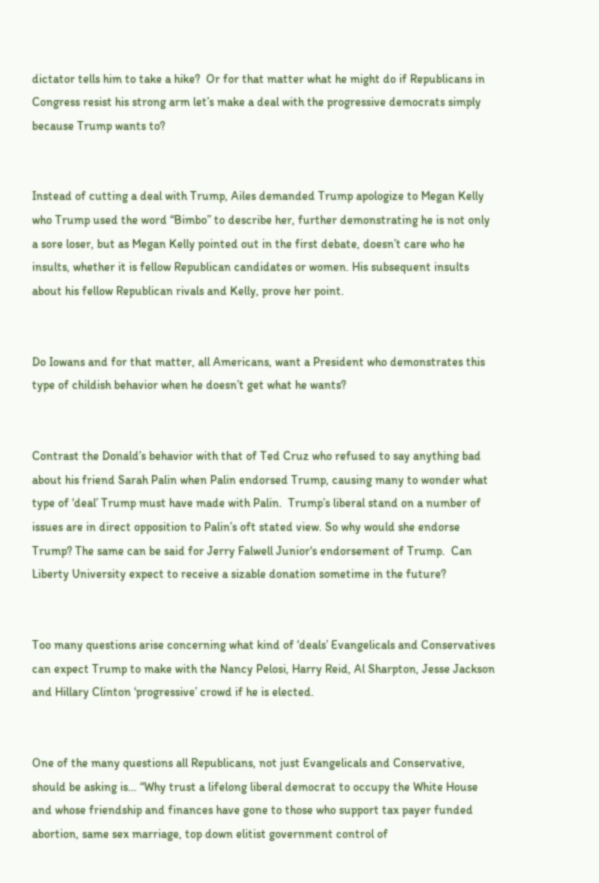dictator tells him to take a hike?  Or for that matter what he might do if Republicans in Congress resist his strong arm let’s make a deal with the progressive democrats simply because Trump wants to?


Instead of cutting a deal with Trump, Ailes demanded Trump apologize to Megan Kelly who Trump used the word “Bimbo” to describe her, further demonstrating he is not only a sore loser, but as Megan Kelly pointed out in the first debate, doesn’t care who he insults, whether it is fellow Republican candidates or women. His subsequent insults about his fellow Republican rivals and Kelly, prove her point.


Do Iowans and for that matter, all Americans, want a President who demonstrates this type of childish behavior when he doesn’t get what he wants?


Contrast the Donald’s behavior with that of Ted Cruz who refused to say anything bad about his friend Sarah Palin when Palin endorsed Trump, causing many to wonder what type of ‘deal’ Trump must have made with Palin.  Trump’s liberal stand on a number of issues are in direct opposition to Palin’s oft stated view. So why would she endorse Trump? The same can be said for Jerry Falwell Junior‘s endorsement of Trump.  Can Liberty University expect to receive a sizable donation sometime in the future?


Too many questions arise concerning what kind of ‘deals’ Evangelicals and Conservatives can expect Trump to make with the Nancy Pelosi, Harry Reid, Al Sharpton, Jesse Jackson and Hillary Clinton ‘progressive’ crowd if he is elected.


One of the many questions all Republicans, not just Evangelicals and Conservative, should be asking is… “Why trust a lifelong liberal democrat to occupy the White House and whose friendship and finances have gone to those who support tax payer funded abortion, same sex marriage, top down elitist government control of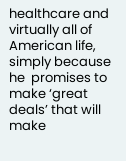healthcare and virtually all of American life, simply because he  promises to make ‘great deals’ that will make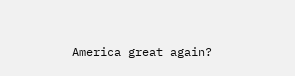America great again?